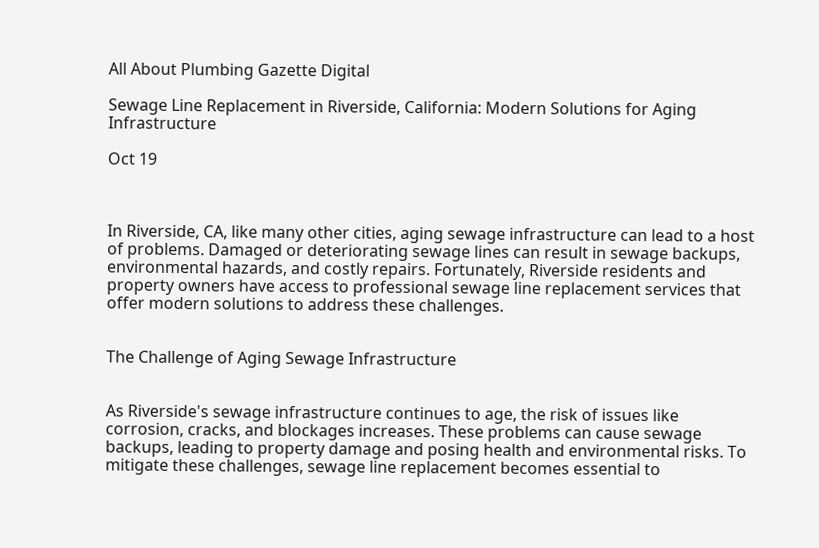All About Plumbing Gazette Digital

Sewage Line Replacement in Riverside, California: Modern Solutions for Aging Infrastructure

Oct 19



In Riverside, CA, like many other cities, aging sewage infrastructure can lead to a host of problems. Damaged or deteriorating sewage lines can result in sewage backups, environmental hazards, and costly repairs. Fortunately, Riverside residents and property owners have access to professional sewage line replacement services that offer modern solutions to address these challenges.


The Challenge of Aging Sewage Infrastructure


As Riverside's sewage infrastructure continues to age, the risk of issues like corrosion, cracks, and blockages increases. These problems can cause sewage backups, leading to property damage and posing health and environmental risks. To mitigate these challenges, sewage line replacement becomes essential to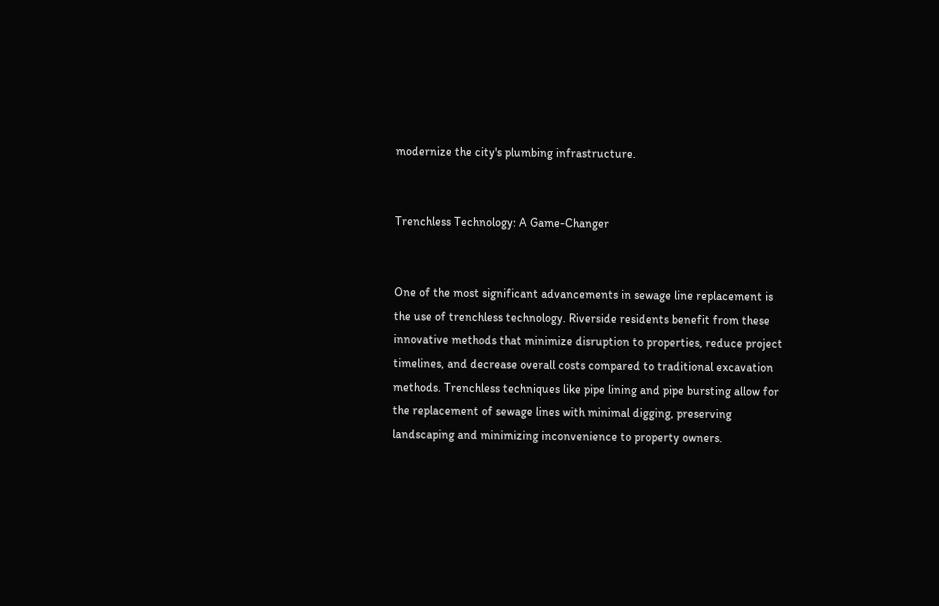modernize the city's plumbing infrastructure.


Trenchless Technology: A Game-Changer


One of the most significant advancements in sewage line replacement is the use of trenchless technology. Riverside residents benefit from these innovative methods that minimize disruption to properties, reduce project timelines, and decrease overall costs compared to traditional excavation methods. Trenchless techniques like pipe lining and pipe bursting allow for the replacement of sewage lines with minimal digging, preserving landscaping and minimizing inconvenience to property owners.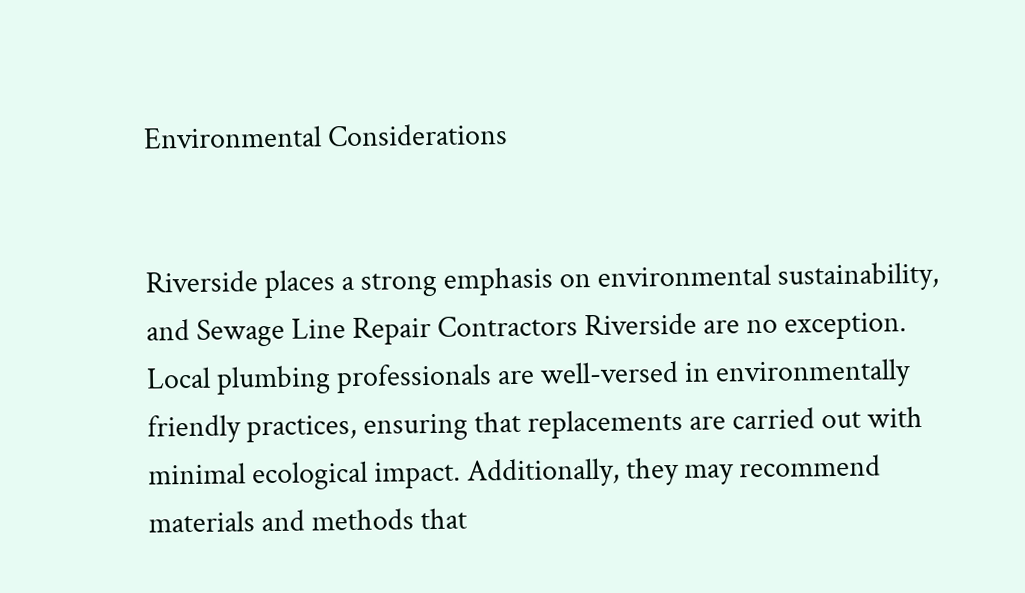Environmental Considerations


Riverside places a strong emphasis on environmental sustainability, and Sewage Line Repair Contractors Riverside are no exception. Local plumbing professionals are well-versed in environmentally friendly practices, ensuring that replacements are carried out with minimal ecological impact. Additionally, they may recommend materials and methods that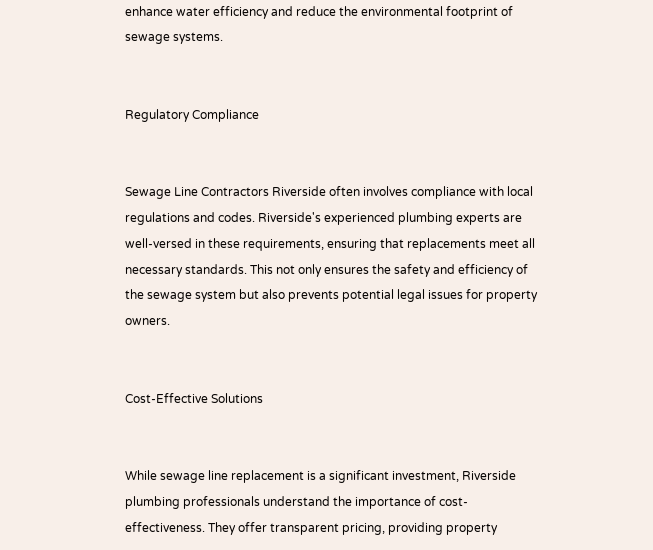enhance water efficiency and reduce the environmental footprint of sewage systems.


Regulatory Compliance


Sewage Line Contractors Riverside often involves compliance with local regulations and codes. Riverside's experienced plumbing experts are well-versed in these requirements, ensuring that replacements meet all necessary standards. This not only ensures the safety and efficiency of the sewage system but also prevents potential legal issues for property owners.


Cost-Effective Solutions


While sewage line replacement is a significant investment, Riverside plumbing professionals understand the importance of cost-effectiveness. They offer transparent pricing, providing property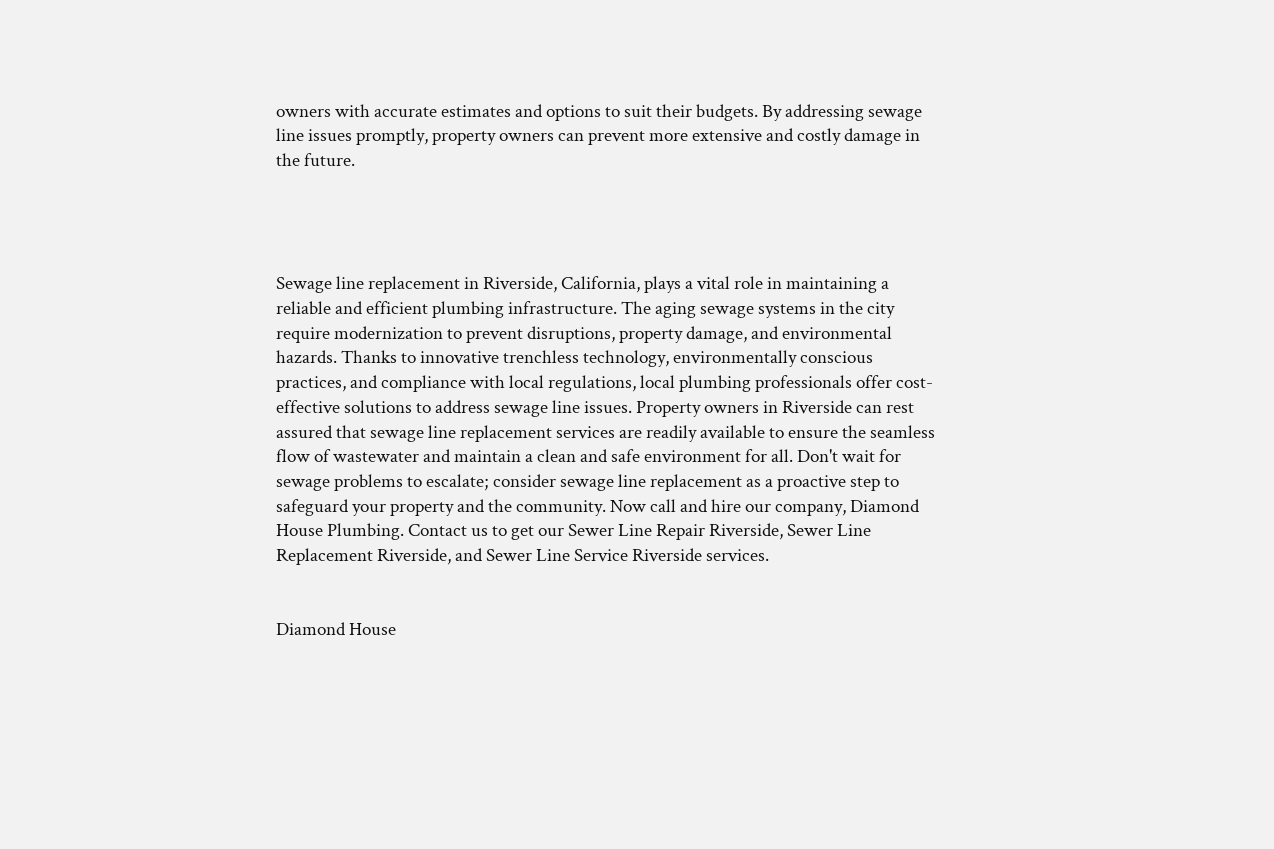owners with accurate estimates and options to suit their budgets. By addressing sewage line issues promptly, property owners can prevent more extensive and costly damage in the future.




Sewage line replacement in Riverside, California, plays a vital role in maintaining a reliable and efficient plumbing infrastructure. The aging sewage systems in the city require modernization to prevent disruptions, property damage, and environmental hazards. Thanks to innovative trenchless technology, environmentally conscious practices, and compliance with local regulations, local plumbing professionals offer cost-effective solutions to address sewage line issues. Property owners in Riverside can rest assured that sewage line replacement services are readily available to ensure the seamless flow of wastewater and maintain a clean and safe environment for all. Don't wait for sewage problems to escalate; consider sewage line replacement as a proactive step to safeguard your property and the community. Now call and hire our company, Diamond House Plumbing. Contact us to get our Sewer Line Repair Riverside, Sewer Line Replacement Riverside, and Sewer Line Service Riverside services.


Diamond House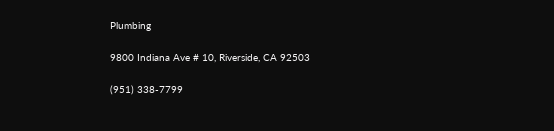Plumbing

9800 Indiana Ave # 10, Riverside, CA 92503

(951) 338-7799